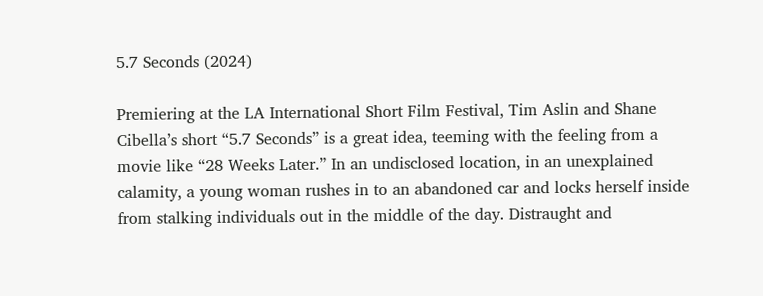5.7 Seconds (2024)

Premiering at the LA International Short Film Festival, Tim Aslin and Shane Cibella’s short “5.7 Seconds” is a great idea, teeming with the feeling from a movie like “28 Weeks Later.” In an undisclosed location, in an unexplained calamity, a young woman rushes in to an abandoned car and locks herself inside from stalking individuals out in the middle of the day. Distraught and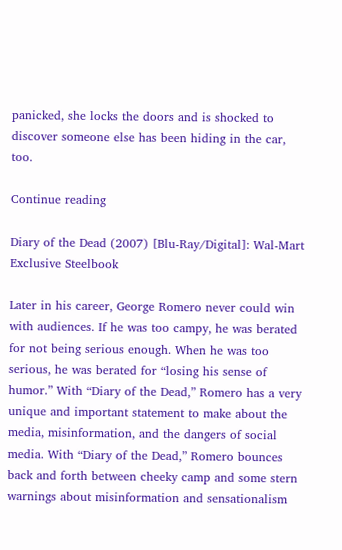panicked, she locks the doors and is shocked to discover someone else has been hiding in the car, too.

Continue reading

Diary of the Dead (2007) [Blu-Ray/Digital]: Wal-Mart Exclusive Steelbook

Later in his career, George Romero never could win with audiences. If he was too campy, he was berated for not being serious enough. When he was too serious, he was berated for “losing his sense of humor.” With “Diary of the Dead,” Romero has a very unique and important statement to make about the media, misinformation, and the dangers of social media. With “Diary of the Dead,” Romero bounces back and forth between cheeky camp and some stern warnings about misinformation and sensationalism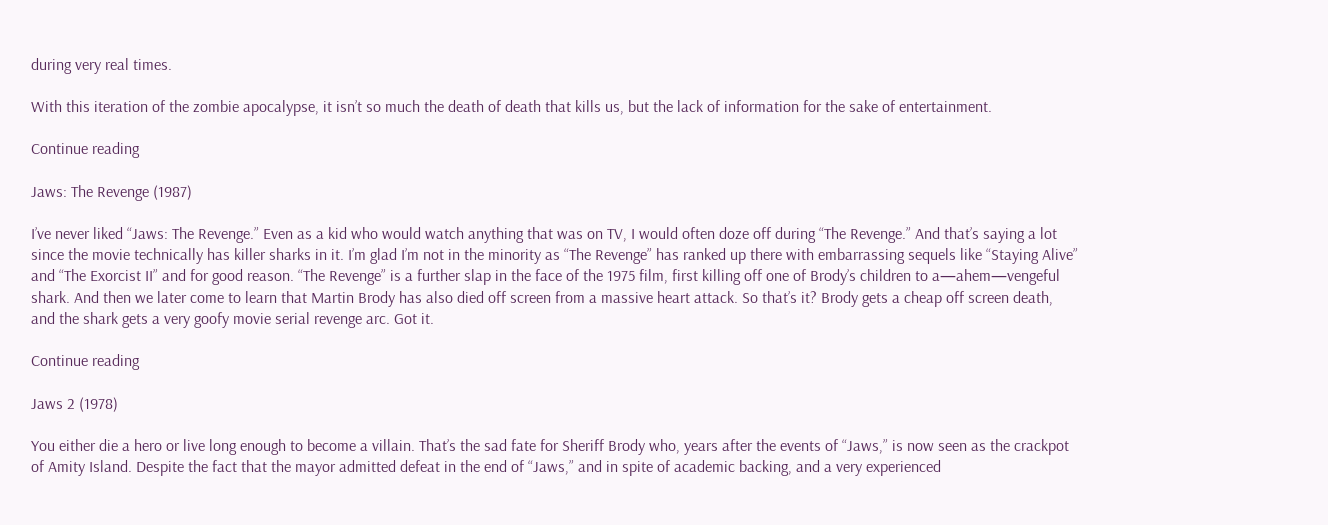during very real times.

With this iteration of the zombie apocalypse, it isn’t so much the death of death that kills us, but the lack of information for the sake of entertainment.

Continue reading

Jaws: The Revenge (1987)

I’ve never liked “Jaws: The Revenge.” Even as a kid who would watch anything that was on TV, I would often doze off during “The Revenge.” And that’s saying a lot since the movie technically has killer sharks in it. I’m glad I’m not in the minority as “The Revenge” has ranked up there with embarrassing sequels like “Staying Alive” and “The Exorcist II” and for good reason. “The Revenge” is a further slap in the face of the 1975 film, first killing off one of Brody’s children to a—ahem—vengeful shark. And then we later come to learn that Martin Brody has also died off screen from a massive heart attack. So that’s it? Brody gets a cheap off screen death, and the shark gets a very goofy movie serial revenge arc. Got it.

Continue reading

Jaws 2 (1978)

You either die a hero or live long enough to become a villain. That’s the sad fate for Sheriff Brody who, years after the events of “Jaws,” is now seen as the crackpot of Amity Island. Despite the fact that the mayor admitted defeat in the end of “Jaws,” and in spite of academic backing, and a very experienced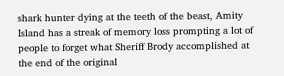shark hunter dying at the teeth of the beast, Amity Island has a streak of memory loss prompting a lot of people to forget what Sheriff Brody accomplished at the end of the original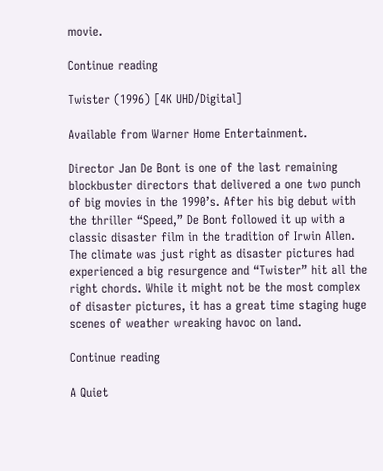movie.

Continue reading

Twister (1996) [4K UHD/Digital]

Available from Warner Home Entertainment.

Director Jan De Bont is one of the last remaining blockbuster directors that delivered a one two punch of big movies in the 1990’s. After his big debut with the thriller “Speed,” De Bont followed it up with a classic disaster film in the tradition of Irwin Allen. The climate was just right as disaster pictures had experienced a big resurgence and “Twister” hit all the right chords. While it might not be the most complex of disaster pictures, it has a great time staging huge scenes of weather wreaking havoc on land.

Continue reading

A Quiet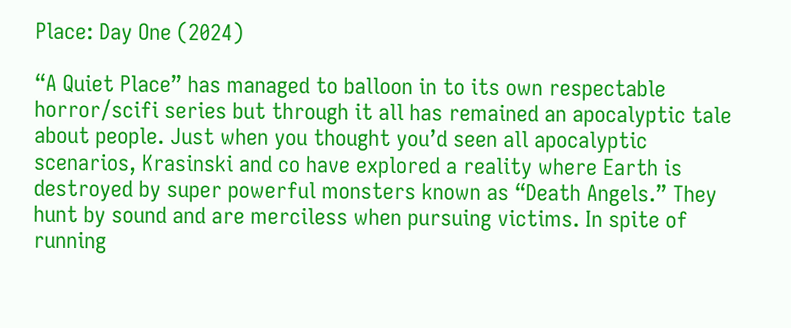Place: Day One (2024)

“A Quiet Place” has managed to balloon in to its own respectable horror/scifi series but through it all has remained an apocalyptic tale about people. Just when you thought you’d seen all apocalyptic scenarios, Krasinski and co have explored a reality where Earth is destroyed by super powerful monsters known as “Death Angels.” They hunt by sound and are merciless when pursuing victims. In spite of running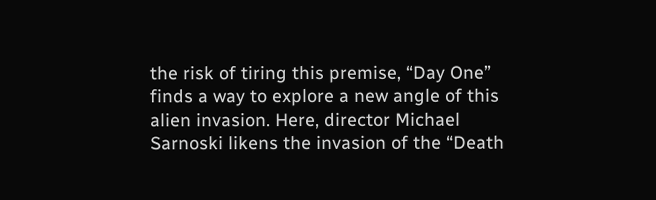the risk of tiring this premise, “Day One” finds a way to explore a new angle of this alien invasion. Here, director Michael Sarnoski likens the invasion of the “Death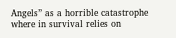Angels” as a horrible catastrophe where in survival relies on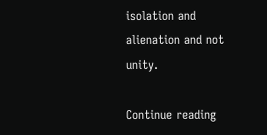isolation and alienation and not unity.

Continue reading